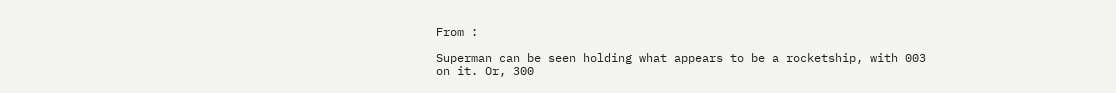From :

Superman can be seen holding what appears to be a rocketship, with 003 on it. Or, 300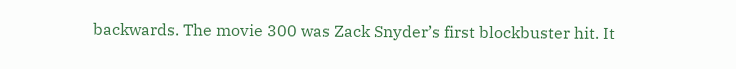backwards. The movie 300 was Zack Snyder’s first blockbuster hit. It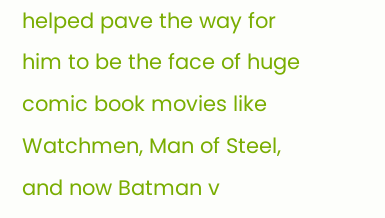helped pave the way for him to be the face of huge comic book movies like Watchmen, Man of Steel, and now Batman v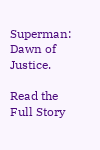Superman: Dawn of Justice.

Read the Full Story